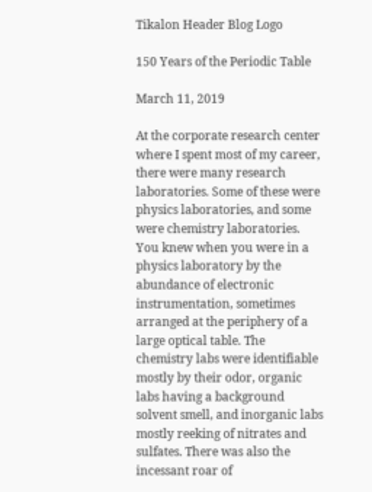Tikalon Header Blog Logo

150 Years of the Periodic Table

March 11, 2019

At the corporate research center where I spent most of my career, there were many research laboratories. Some of these were physics laboratories, and some were chemistry laboratories. You knew when you were in a physics laboratory by the abundance of electronic instrumentation, sometimes arranged at the periphery of a large optical table. The chemistry labs were identifiable mostly by their odor, organic labs having a background solvent smell, and inorganic labs mostly reeking of nitrates and sulfates. There was also the incessant roar of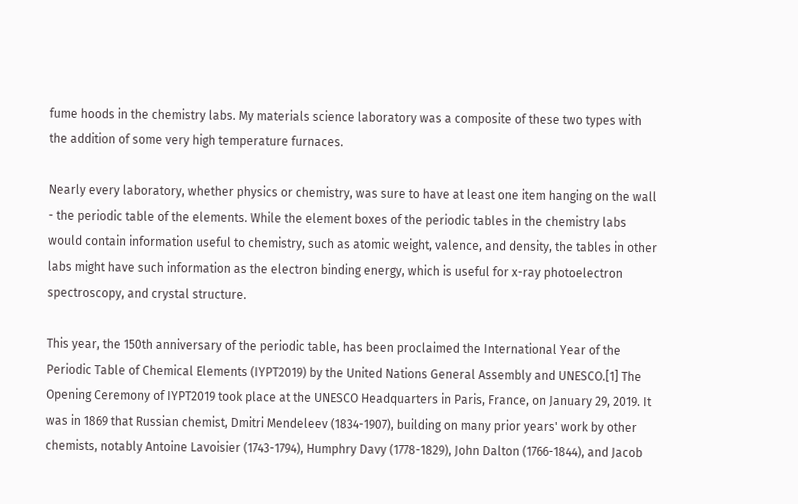fume hoods in the chemistry labs. My materials science laboratory was a composite of these two types with the addition of some very high temperature furnaces.

Nearly every laboratory, whether physics or chemistry, was sure to have at least one item hanging on the wall - the periodic table of the elements. While the element boxes of the periodic tables in the chemistry labs would contain information useful to chemistry, such as atomic weight, valence, and density, the tables in other labs might have such information as the electron binding energy, which is useful for x-ray photoelectron spectroscopy, and crystal structure.

This year, the 150th anniversary of the periodic table, has been proclaimed the International Year of the Periodic Table of Chemical Elements (IYPT2019) by the United Nations General Assembly and UNESCO.[1] The Opening Ceremony of IYPT2019 took place at the UNESCO Headquarters in Paris, France, on January 29, 2019. It was in 1869 that Russian chemist, Dmitri Mendeleev (1834-1907), building on many prior years' work by other chemists, notably Antoine Lavoisier (1743-1794), Humphry Davy (1778-1829), John Dalton (1766-1844), and Jacob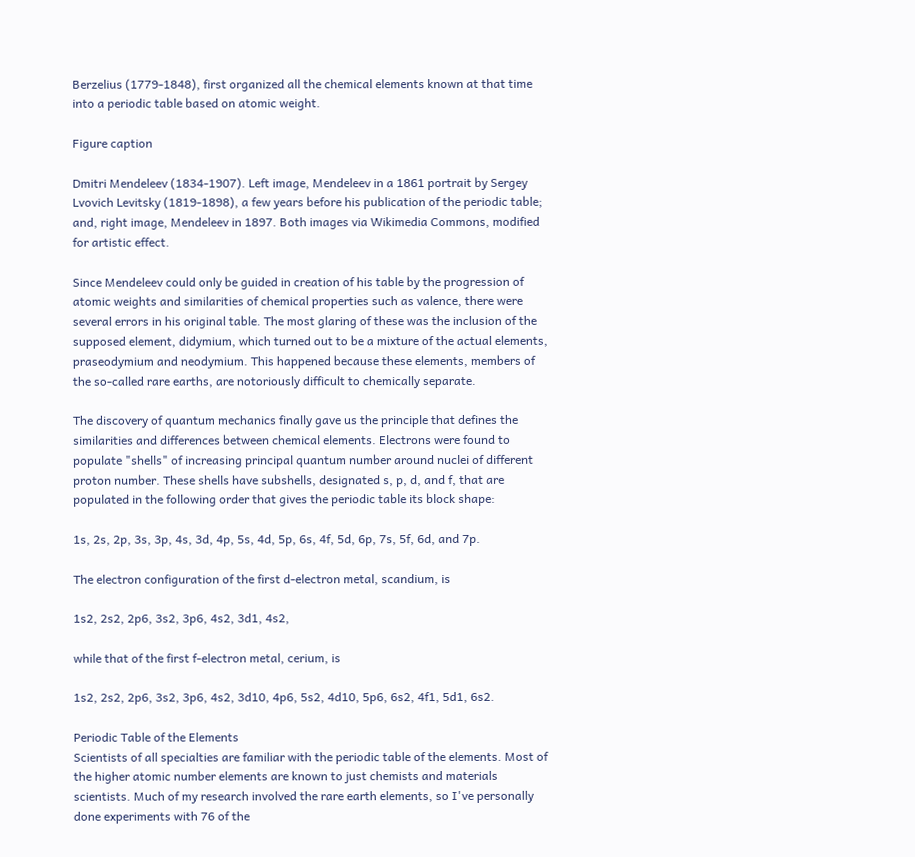Berzelius (1779-1848), first organized all the chemical elements known at that time into a periodic table based on atomic weight.

Figure caption

Dmitri Mendeleev (1834-1907). Left image, Mendeleev in a 1861 portrait by Sergey Lvovich Levitsky (1819-1898), a few years before his publication of the periodic table; and, right image, Mendeleev in 1897. Both images via Wikimedia Commons, modified for artistic effect.

Since Mendeleev could only be guided in creation of his table by the progression of atomic weights and similarities of chemical properties such as valence, there were several errors in his original table. The most glaring of these was the inclusion of the supposed element, didymium, which turned out to be a mixture of the actual elements, praseodymium and neodymium. This happened because these elements, members of the so-called rare earths, are notoriously difficult to chemically separate.

The discovery of quantum mechanics finally gave us the principle that defines the similarities and differences between chemical elements. Electrons were found to populate "shells" of increasing principal quantum number around nuclei of different proton number. These shells have subshells, designated s, p, d, and f, that are populated in the following order that gives the periodic table its block shape:

1s, 2s, 2p, 3s, 3p, 4s, 3d, 4p, 5s, 4d, 5p, 6s, 4f, 5d, 6p, 7s, 5f, 6d, and 7p.

The electron configuration of the first d-electron metal, scandium, is

1s2, 2s2, 2p6, 3s2, 3p6, 4s2, 3d1, 4s2,

while that of the first f-electron metal, cerium, is

1s2, 2s2, 2p6, 3s2, 3p6, 4s2, 3d10, 4p6, 5s2, 4d10, 5p6, 6s2, 4f1, 5d1, 6s2.

Periodic Table of the Elements
Scientists of all specialties are familiar with the periodic table of the elements. Most of the higher atomic number elements are known to just chemists and materials scientists. Much of my research involved the rare earth elements, so I've personally done experiments with 76 of the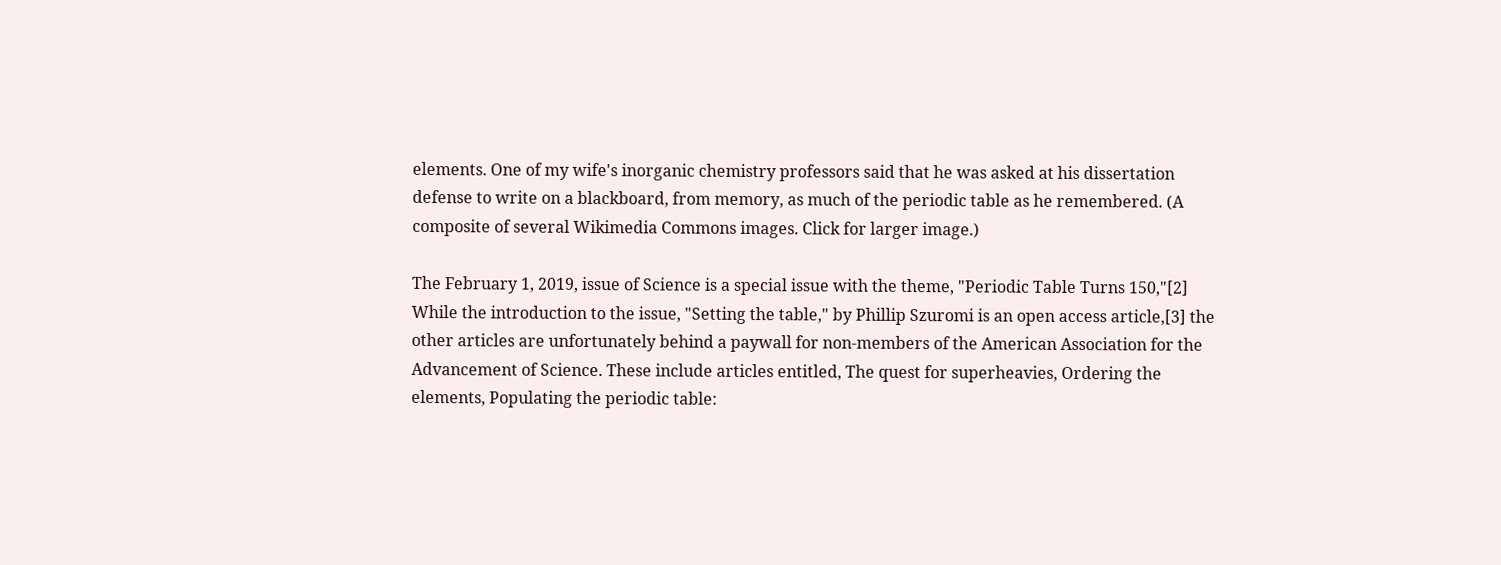elements. One of my wife's inorganic chemistry professors said that he was asked at his dissertation defense to write on a blackboard, from memory, as much of the periodic table as he remembered. (A composite of several Wikimedia Commons images. Click for larger image.)

The February 1, 2019, issue of Science is a special issue with the theme, "Periodic Table Turns 150,"[2] While the introduction to the issue, "Setting the table," by Phillip Szuromi is an open access article,[3] the other articles are unfortunately behind a paywall for non-members of the American Association for the Advancement of Science. These include articles entitled, The quest for superheavies, Ordering the elements, Populating the periodic table: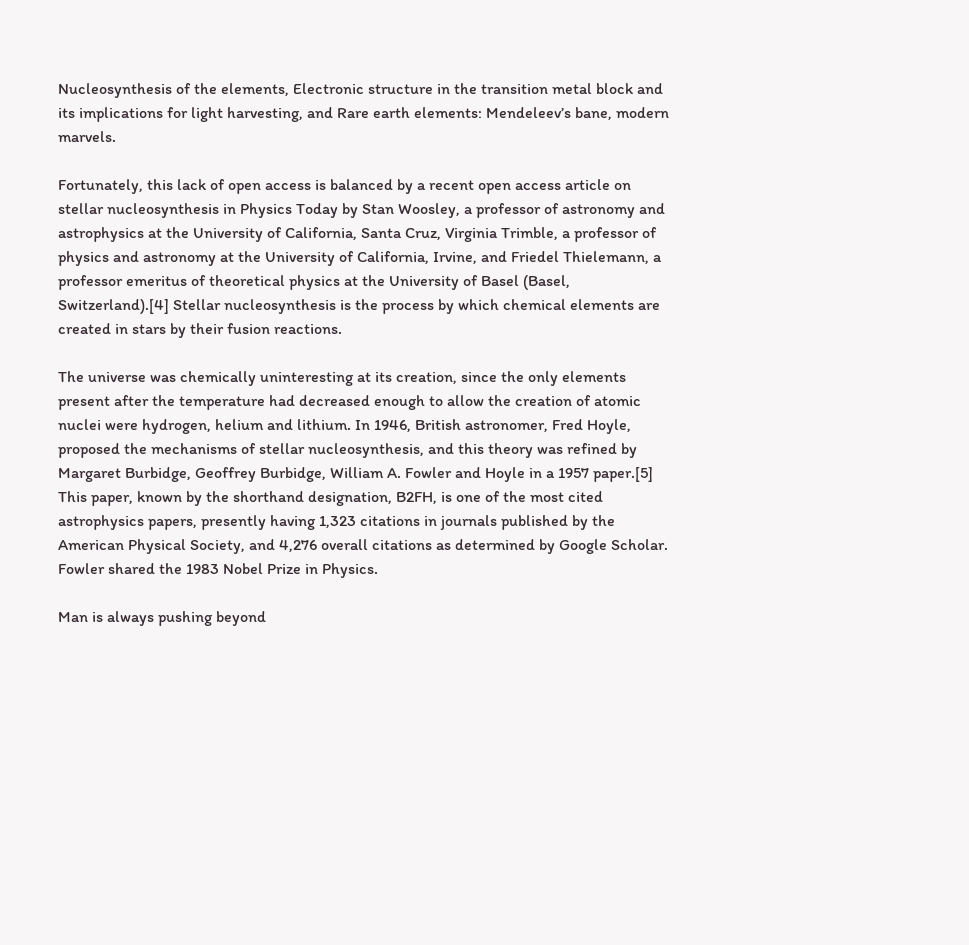Nucleosynthesis of the elements, Electronic structure in the transition metal block and its implications for light harvesting, and Rare earth elements: Mendeleev’s bane, modern marvels.

Fortunately, this lack of open access is balanced by a recent open access article on stellar nucleosynthesis in Physics Today by Stan Woosley, a professor of astronomy and astrophysics at the University of California, Santa Cruz, Virginia Trimble, a professor of physics and astronomy at the University of California, Irvine, and Friedel Thielemann, a professor emeritus of theoretical physics at the University of Basel (Basel, Switzerland).[4] Stellar nucleosynthesis is the process by which chemical elements are created in stars by their fusion reactions.

The universe was chemically uninteresting at its creation, since the only elements present after the temperature had decreased enough to allow the creation of atomic nuclei were hydrogen, helium and lithium. In 1946, British astronomer, Fred Hoyle, proposed the mechanisms of stellar nucleosynthesis, and this theory was refined by Margaret Burbidge, Geoffrey Burbidge, William A. Fowler and Hoyle in a 1957 paper.[5] This paper, known by the shorthand designation, B2FH, is one of the most cited astrophysics papers, presently having 1,323 citations in journals published by the American Physical Society, and 4,276 overall citations as determined by Google Scholar. Fowler shared the 1983 Nobel Prize in Physics.

Man is always pushing beyond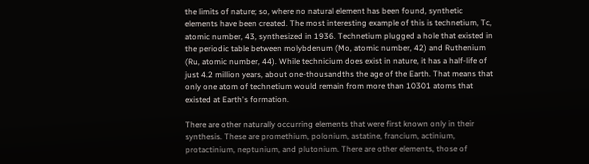the limits of nature; so, where no natural element has been found, synthetic elements have been created. The most interesting example of this is technetium, Tc, atomic number, 43, synthesized in 1936. Technetium plugged a hole that existed in the periodic table between molybdenum (Mo, atomic number, 42) and Ruthenium (Ru, atomic number, 44). While technicium does exist in nature, it has a half-life of just 4.2 million years, about one-thousandths the age of the Earth. That means that only one atom of technetium would remain from more than 10301 atoms that existed at Earth's formation.

There are other naturally occurring elements that were first known only in their synthesis. These are promethium, polonium, astatine, francium, actinium, protactinium, neptunium, and plutonium. There are other elements, those of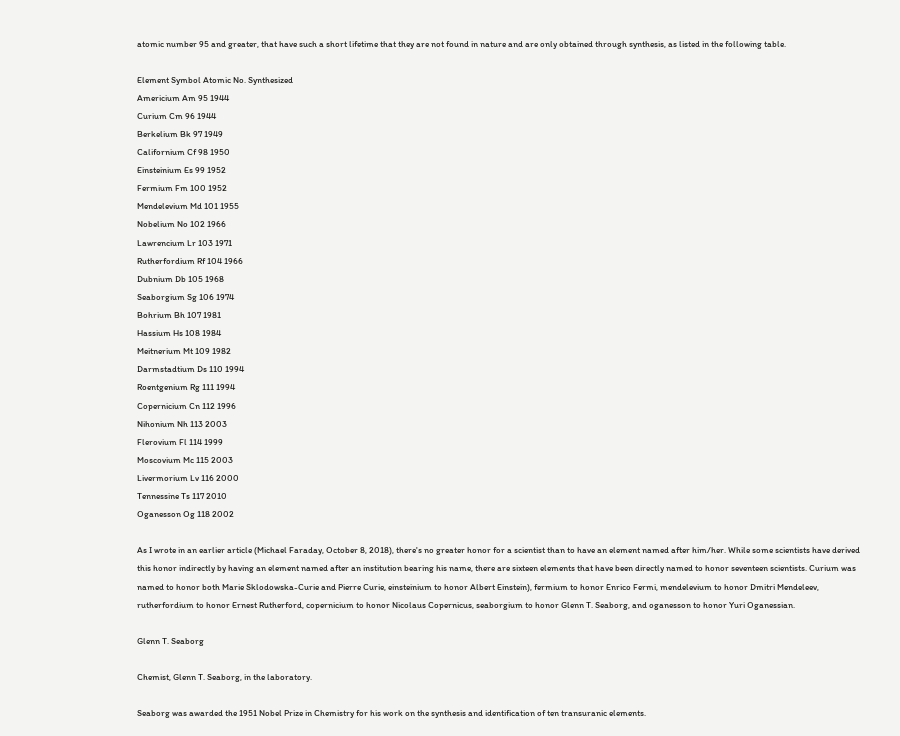atomic number 95 and greater, that have such a short lifetime that they are not found in nature and are only obtained through synthesis, as listed in the following table.

Element Symbol Atomic No. Synthesized
Americium Am 95 1944
Curium Cm 96 1944
Berkelium Bk 97 1949
Californium Cf 98 1950
Einsteinium Es 99 1952
Fermium Fm 100 1952
Mendelevium Md 101 1955
Nobelium No 102 1966
Lawrencium Lr 103 1971
Rutherfordium Rf 104 1966
Dubnium Db 105 1968
Seaborgium Sg 106 1974
Bohrium Bh 107 1981
Hassium Hs 108 1984
Meitnerium Mt 109 1982
Darmstadtium Ds 110 1994
Roentgenium Rg 111 1994
Copernicium Cn 112 1996
Nihonium Nh 113 2003
Flerovium Fl 114 1999
Moscovium Mc 115 2003
Livermorium Lv 116 2000
Tennessine Ts 117 2010
Oganesson Og 118 2002

As I wrote in an earlier article (Michael Faraday, October 8, 2018), there's no greater honor for a scientist than to have an element named after him/her. While some scientists have derived this honor indirectly by having an element named after an institution bearing his name, there are sixteen elements that have been directly named to honor seventeen scientists. Curium was named to honor both Marie Sklodowska-Curie and Pierre Curie, einsteinium to honor Albert Einstein), fermium to honor Enrico Fermi, mendelevium to honor Dmitri Mendeleev, rutherfordium to honor Ernest Rutherford, copernicium to honor Nicolaus Copernicus, seaborgium to honor Glenn T. Seaborg, and oganesson to honor Yuri Oganessian.

Glenn T. Seaborg

Chemist, Glenn T. Seaborg, in the laboratory.

Seaborg was awarded the 1951 Nobel Prize in Chemistry for his work on the synthesis and identification of ten transuranic elements.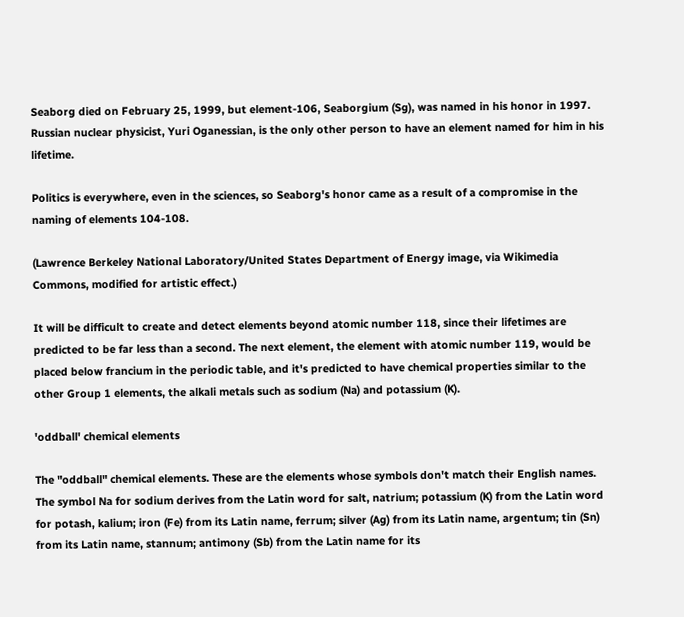Seaborg died on February 25, 1999, but element-106, Seaborgium (Sg), was named in his honor in 1997. Russian nuclear physicist, Yuri Oganessian, is the only other person to have an element named for him in his lifetime.

Politics is everywhere, even in the sciences, so Seaborg's honor came as a result of a compromise in the naming of elements 104-108.

(Lawrence Berkeley National Laboratory/United States Department of Energy image, via Wikimedia Commons, modified for artistic effect.)

It will be difficult to create and detect elements beyond atomic number 118, since their lifetimes are predicted to be far less than a second. The next element, the element with atomic number 119, would be placed below francium in the periodic table, and it's predicted to have chemical properties similar to the other Group 1 elements, the alkali metals such as sodium (Na) and potassium (K).

'oddball' chemical elements

The "oddball" chemical elements. These are the elements whose symbols don't match their English names. The symbol Na for sodium derives from the Latin word for salt, natrium; potassium (K) from the Latin word for potash, kalium; iron (Fe) from its Latin name, ferrum; silver (Ag) from its Latin name, argentum; tin (Sn) from its Latin name, stannum; antimony (Sb) from the Latin name for its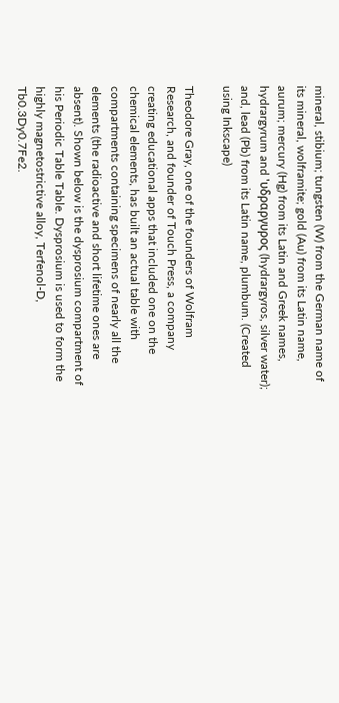mineral, stibium; tungsten (W) from the German name of its mineral, wolframite; gold (Au) from its Latin name, aurum; mercury (Hg) from its Latin and Greek names, hydrargyrum and 'υδραργυρος (hydrargyros, silver water); and, lead (Pb) from its Latin name, plumbum. (Created using Inkscape)

Theodore Gray, one of the founders of Wolfram Research, and founder of Touch Press, a company creating educational apps that included one on the chemical elements, has built an actual table with compartments containing specimens of nearly all the elements (the radioactive and short lifetime ones are absent). Shown below is the dysprosium compartment of his Periodic Table Table. Dysprosium is used to form the highly magnetostrictive alloy, Terfenol-D, Tb0.3Dy0.7Fe2.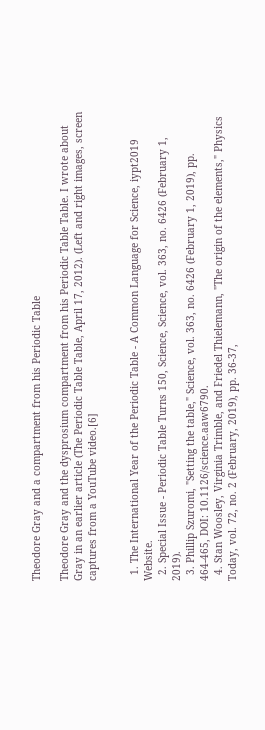Theodore Gray and a compartment from his Periodic Table

Theodore Gray and the dysprosium compartment from his Periodic Table Table. I wrote about Gray in an earlier article (The Periodic Table Table, April 17, 2012). (Left and right images, screen captures from a YouTube video.[6]


  1. The International Year of the Periodic Table - A Common Language for Science, iypt2019 Website.
  2. Special Issue - Periodic Table Turns 150, Science, Science, vol. 363, no. 6426 (February 1, 2019).
  3. Phillip Szuromi, "Setting the table," Science, vol. 363, no. 6426 (February 1, 2019), pp. 464-465, DOI: 10.1126/science.aaw6790.
  4. Stan Woosley, Virginia Trimble, and Friedel Thielemann, "The origin of the elements," Physics Today, vol. 72, no. 2 (February, 2019), pp. 36-37,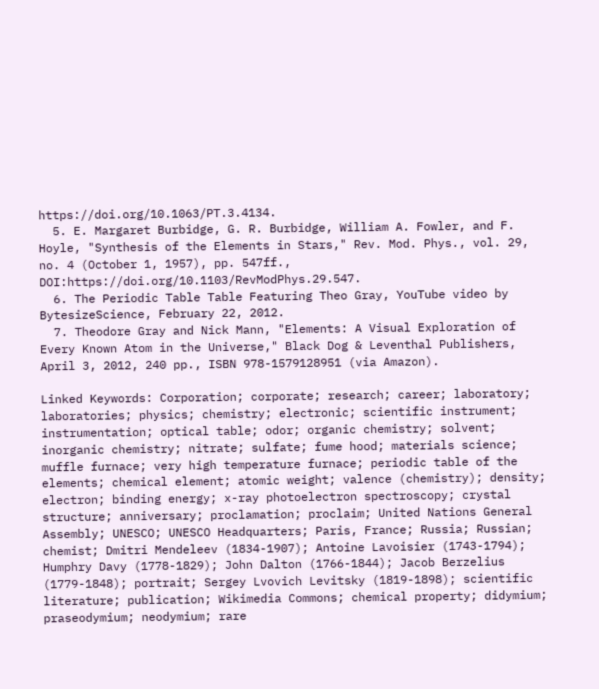https://doi.org/10.1063/PT.3.4134.
  5. E. Margaret Burbidge, G. R. Burbidge, William A. Fowler, and F. Hoyle, "Synthesis of the Elements in Stars," Rev. Mod. Phys., vol. 29, no. 4 (October 1, 1957), pp. 547ff., DOI:https://doi.org/10.1103/RevModPhys.29.547.
  6. The Periodic Table Table Featuring Theo Gray, YouTube video by BytesizeScience, February 22, 2012.
  7. Theodore Gray and Nick Mann, "Elements: A Visual Exploration of Every Known Atom in the Universe," Black Dog & Leventhal Publishers, April 3, 2012, 240 pp., ISBN 978-1579128951 (via Amazon).

Linked Keywords: Corporation; corporate; research; career; laboratory; laboratories; physics; chemistry; electronic; scientific instrument; instrumentation; optical table; odor; organic chemistry; solvent; inorganic chemistry; nitrate; sulfate; fume hood; materials science; muffle furnace; very high temperature furnace; periodic table of the elements; chemical element; atomic weight; valence (chemistry); density; electron; binding energy; x-ray photoelectron spectroscopy; crystal structure; anniversary; proclamation; proclaim; United Nations General Assembly; UNESCO; UNESCO Headquarters; Paris, France; Russia; Russian; chemist; Dmitri Mendeleev (1834-1907); Antoine Lavoisier (1743-1794); Humphry Davy (1778-1829); John Dalton (1766-1844); Jacob Berzelius (1779-1848); portrait; Sergey Lvovich Levitsky (1819-1898); scientific literature; publication; Wikimedia Commons; chemical property; didymium; praseodymium; neodymium; rare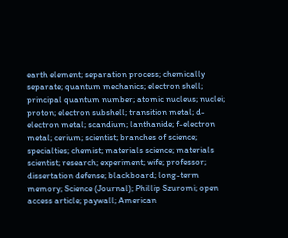earth element; separation process; chemically separate; quantum mechanics; electron shell; principal quantum number; atomic nucleus; nuclei; proton; electron subshell; transition metal; d-electron metal; scandium; lanthanide; f-electron metal; cerium; scientist; branches of science; specialties; chemist; materials science; materials scientist; research; experiment; wife; professor; dissertation defense; blackboard; long-term memory; Science (Journal); Phillip Szuromi; open access article; paywall; American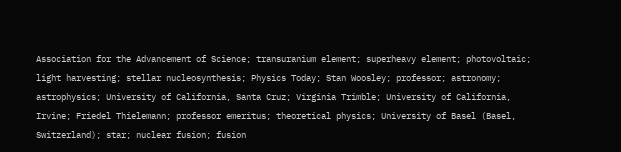Association for the Advancement of Science; transuranium element; superheavy element; photovoltaic; light harvesting; stellar nucleosynthesis; Physics Today; Stan Woosley; professor; astronomy; astrophysics; University of California, Santa Cruz; Virginia Trimble; University of California, Irvine; Friedel Thielemann; professor emeritus; theoretical physics; University of Basel (Basel, Switzerland); star; nuclear fusion; fusion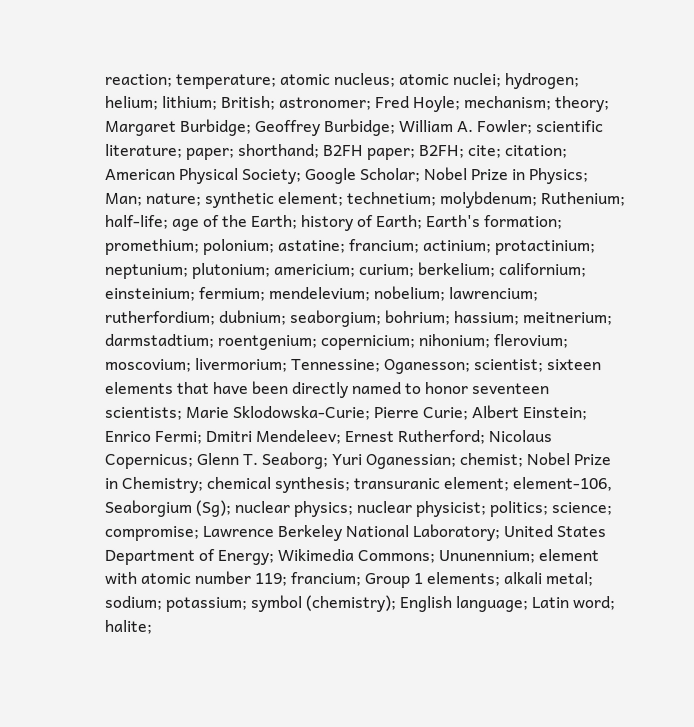reaction; temperature; atomic nucleus; atomic nuclei; hydrogen; helium; lithium; British; astronomer; Fred Hoyle; mechanism; theory; Margaret Burbidge; Geoffrey Burbidge; William A. Fowler; scientific literature; paper; shorthand; B2FH paper; B2FH; cite; citation; American Physical Society; Google Scholar; Nobel Prize in Physics; Man; nature; synthetic element; technetium; molybdenum; Ruthenium; half-life; age of the Earth; history of Earth; Earth's formation; promethium; polonium; astatine; francium; actinium; protactinium; neptunium; plutonium; americium; curium; berkelium; californium; einsteinium; fermium; mendelevium; nobelium; lawrencium; rutherfordium; dubnium; seaborgium; bohrium; hassium; meitnerium; darmstadtium; roentgenium; copernicium; nihonium; flerovium; moscovium; livermorium; Tennessine; Oganesson; scientist; sixteen elements that have been directly named to honor seventeen scientists; Marie Sklodowska-Curie; Pierre Curie; Albert Einstein; Enrico Fermi; Dmitri Mendeleev; Ernest Rutherford; Nicolaus Copernicus; Glenn T. Seaborg; Yuri Oganessian; chemist; Nobel Prize in Chemistry; chemical synthesis; transuranic element; element-106, Seaborgium (Sg); nuclear physics; nuclear physicist; politics; science; compromise; Lawrence Berkeley National Laboratory; United States Department of Energy; Wikimedia Commons; Ununennium; element with atomic number 119; francium; Group 1 elements; alkali metal; sodium; potassium; symbol (chemistry); English language; Latin word; halite;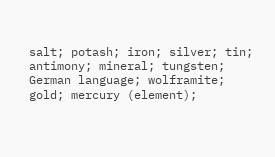salt; potash; iron; silver; tin; antimony; mineral; tungsten; German language; wolframite; gold; mercury (element);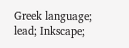Greek language; lead; Inkscape;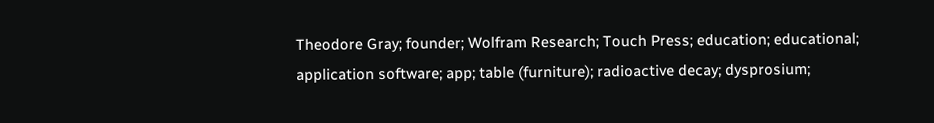Theodore Gray; founder; Wolfram Research; Touch Press; education; educational; application software; app; table (furniture); radioactive decay; dysprosium;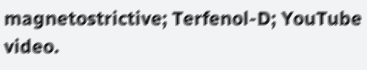magnetostrictive; Terfenol-D; YouTube video.